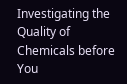Investigating the Quality of Chemicals before You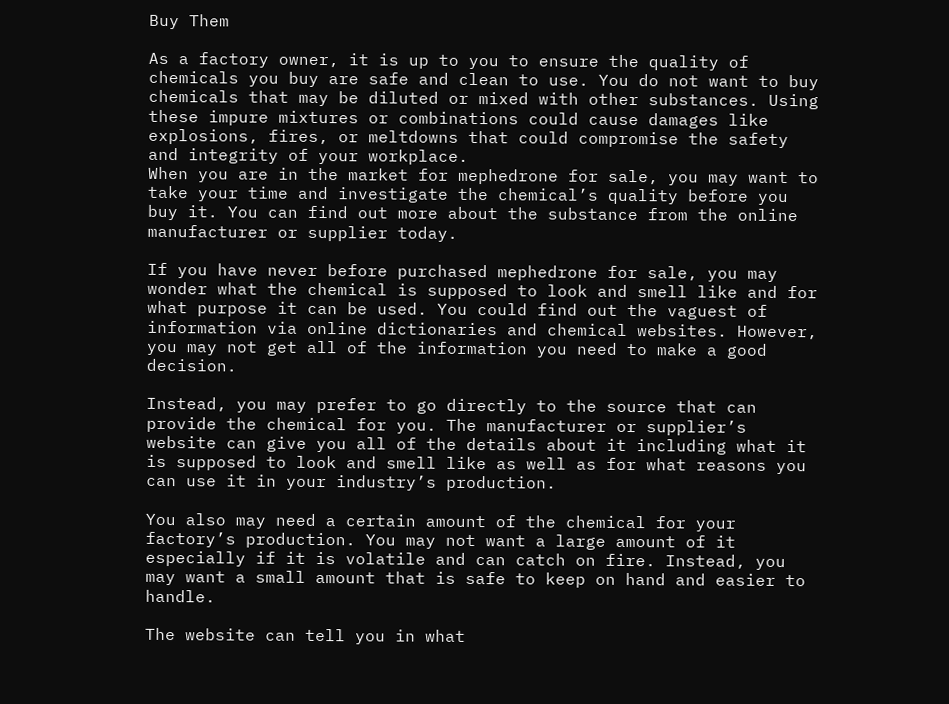Buy Them

As a factory owner, it is up to you to ensure the quality of chemicals you buy are safe and clean to use. You do not want to buy chemicals that may be diluted or mixed with other substances. Using these impure mixtures or combinations could cause damages like explosions, fires, or meltdowns that could compromise the safety and integrity of your workplace.
When you are in the market for mephedrone for sale, you may want to take your time and investigate the chemical’s quality before you buy it. You can find out more about the substance from the online manufacturer or supplier today.

If you have never before purchased mephedrone for sale, you may wonder what the chemical is supposed to look and smell like and for what purpose it can be used. You could find out the vaguest of information via online dictionaries and chemical websites. However, you may not get all of the information you need to make a good decision.

Instead, you may prefer to go directly to the source that can provide the chemical for you. The manufacturer or supplier’s website can give you all of the details about it including what it is supposed to look and smell like as well as for what reasons you can use it in your industry’s production.

You also may need a certain amount of the chemical for your factory’s production. You may not want a large amount of it especially if it is volatile and can catch on fire. Instead, you may want a small amount that is safe to keep on hand and easier to handle.

The website can tell you in what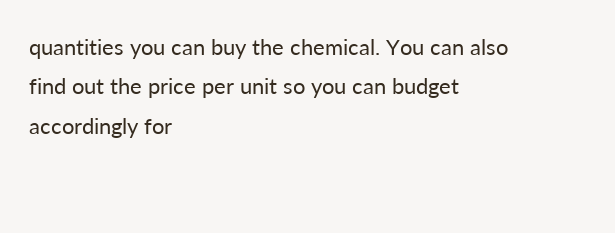quantities you can buy the chemical. You can also find out the price per unit so you can budget accordingly for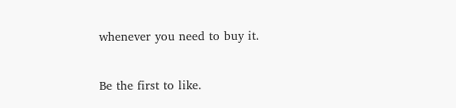whenever you need to buy it.

Be the first to like.